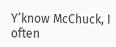Y’know McChuck, I often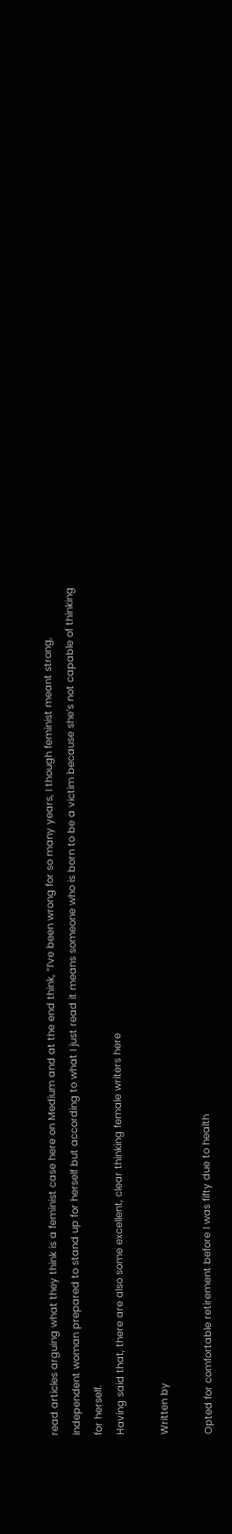read articles arguing what they think is a feminist case here on Medium and at the end think, “I’ve been wrong for so many years, I though feminist meant strong, independent woman prepared to stand up for herself but according to what I just read it means someone who is born to be a victim because she’s not capable of thinking for herself.
Having said that, there are also some excellent, clear thinking female writers here

Written by

Opted for comfortable retirement before I was fifty due to health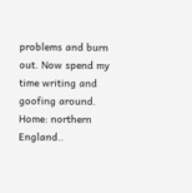problems and burn out. Now spend my time writing and goofing around. Home: northern England..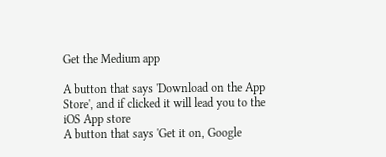Get the Medium app

A button that says 'Download on the App Store', and if clicked it will lead you to the iOS App store
A button that says 'Get it on, Google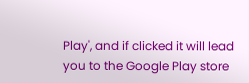Play', and if clicked it will lead you to the Google Play store